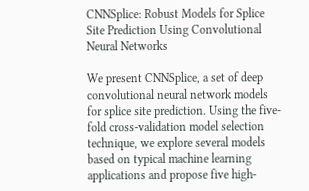CNNSplice: Robust Models for Splice Site Prediction Using Convolutional Neural Networks

We present CNNSplice, a set of deep convolutional neural network models for splice site prediction. Using the five-fold cross-validation model selection technique, we explore several models based on typical machine learning applications and propose five high-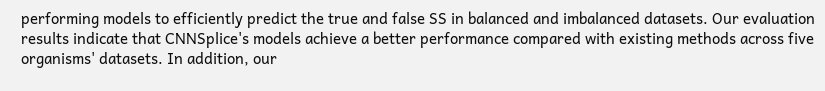performing models to efficiently predict the true and false SS in balanced and imbalanced datasets. Our evaluation results indicate that CNNSplice's models achieve a better performance compared with existing methods across five organisms' datasets. In addition, our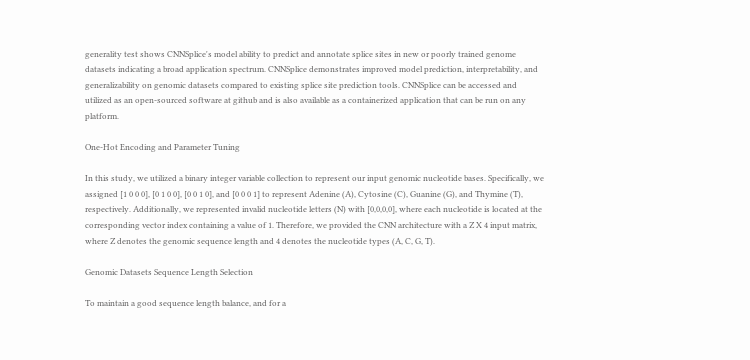generality test shows CNNSplice's model ability to predict and annotate splice sites in new or poorly trained genome datasets indicating a broad application spectrum. CNNSplice demonstrates improved model prediction, interpretability, and generalizability on genomic datasets compared to existing splice site prediction tools. CNNSplice can be accessed and utilized as an open-sourced software at github and is also available as a containerized application that can be run on any platform.

One-Hot Encoding and Parameter Tuning

In this study, we utilized a binary integer variable collection to represent our input genomic nucleotide bases. Specifically, we assigned [1 0 0 0], [0 1 0 0], [0 0 1 0], and [0 0 0 1] to represent Adenine (A), Cytosine (C), Guanine (G), and Thymine (T), respectively. Additionally, we represented invalid nucleotide letters (N) with [0,0,0,0], where each nucleotide is located at the corresponding vector index containing a value of 1. Therefore, we provided the CNN architecture with a Z X 4 input matrix, where Z denotes the genomic sequence length and 4 denotes the nucleotide types (A, C, G, T).

Genomic Datasets Sequence Length Selection

To maintain a good sequence length balance, and for a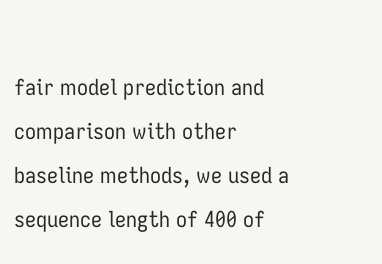fair model prediction and comparison with other baseline methods, we used a sequence length of 400 of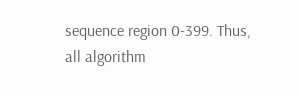sequence region 0-399. Thus, all algorithm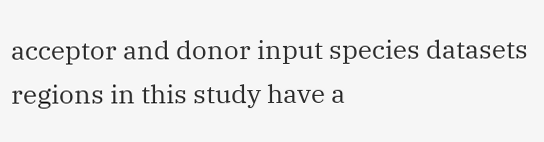acceptor and donor input species datasets regions in this study have a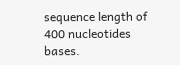sequence length of 400 nucleotides bases.